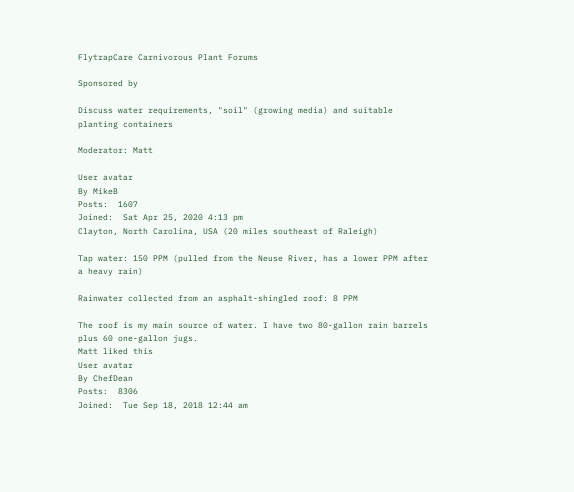FlytrapCare Carnivorous Plant Forums

Sponsored by

Discuss water requirements, "soil" (growing media) and suitable planting containers

Moderator: Matt

User avatar
By MikeB
Posts:  1607
Joined:  Sat Apr 25, 2020 4:13 pm
Clayton, North Carolina, USA (20 miles southeast of Raleigh)

Tap water: 150 PPM (pulled from the Neuse River, has a lower PPM after a heavy rain)

Rainwater collected from an asphalt-shingled roof: 8 PPM

The roof is my main source of water. I have two 80-gallon rain barrels plus 60 one-gallon jugs.
Matt liked this
User avatar
By ChefDean
Posts:  8306
Joined:  Tue Sep 18, 2018 12:44 am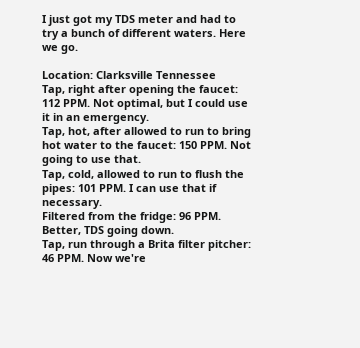I just got my TDS meter and had to try a bunch of different waters. Here we go.

Location: Clarksville Tennessee
Tap, right after opening the faucet: 112 PPM. Not optimal, but I could use it in an emergency.
Tap, hot, after allowed to run to bring hot water to the faucet: 150 PPM. Not going to use that.
Tap, cold, allowed to run to flush the pipes: 101 PPM. I can use that if necessary.
Filtered from the fridge: 96 PPM. Better, TDS going down.
Tap, run through a Brita filter pitcher: 46 PPM. Now we're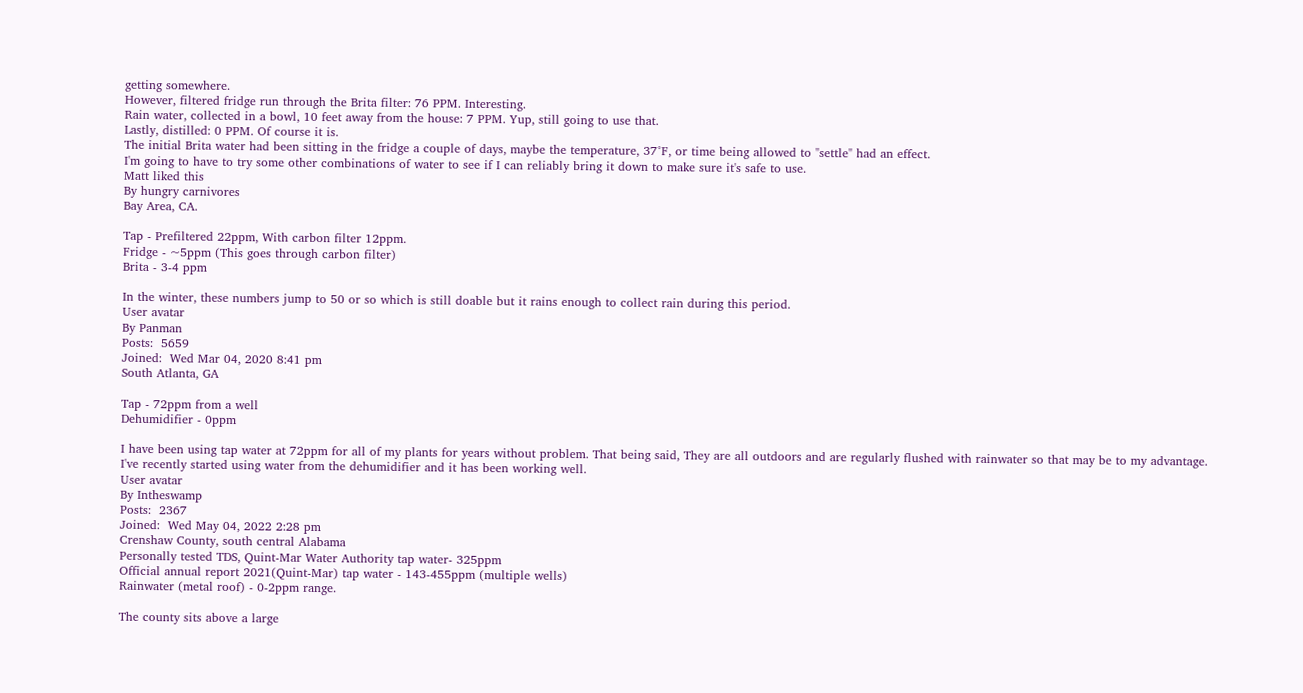getting somewhere.
However, filtered fridge run through the Brita filter: 76 PPM. Interesting.
Rain water, collected in a bowl, 10 feet away from the house: 7 PPM. Yup, still going to use that.
Lastly, distilled: 0 PPM. Of course it is.
The initial Brita water had been sitting in the fridge a couple of days, maybe the temperature, 37°F, or time being allowed to "settle" had an effect.
I'm going to have to try some other combinations of water to see if I can reliably bring it down to make sure it's safe to use.
Matt liked this
By hungry carnivores
Bay Area, CA.

Tap - Prefiltered 22ppm, With carbon filter 12ppm.
Fridge - ~5ppm (This goes through carbon filter)
Brita - 3-4 ppm

In the winter, these numbers jump to 50 or so which is still doable but it rains enough to collect rain during this period.
User avatar
By Panman
Posts:  5659
Joined:  Wed Mar 04, 2020 8:41 pm
South Atlanta, GA

Tap - 72ppm from a well
Dehumidifier - 0ppm

I have been using tap water at 72ppm for all of my plants for years without problem. That being said, They are all outdoors and are regularly flushed with rainwater so that may be to my advantage. I've recently started using water from the dehumidifier and it has been working well.
User avatar
By Intheswamp
Posts:  2367
Joined:  Wed May 04, 2022 2:28 pm
Crenshaw County, south central Alabama
Personally tested TDS, Quint-Mar Water Authority tap water- 325ppm
Official annual report 2021(Quint-Mar) tap water - 143-455ppm (multiple wells)
Rainwater (metal roof) - 0-2ppm range.

The county sits above a large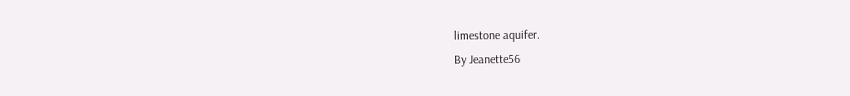limestone aquifer.
By Jeanette56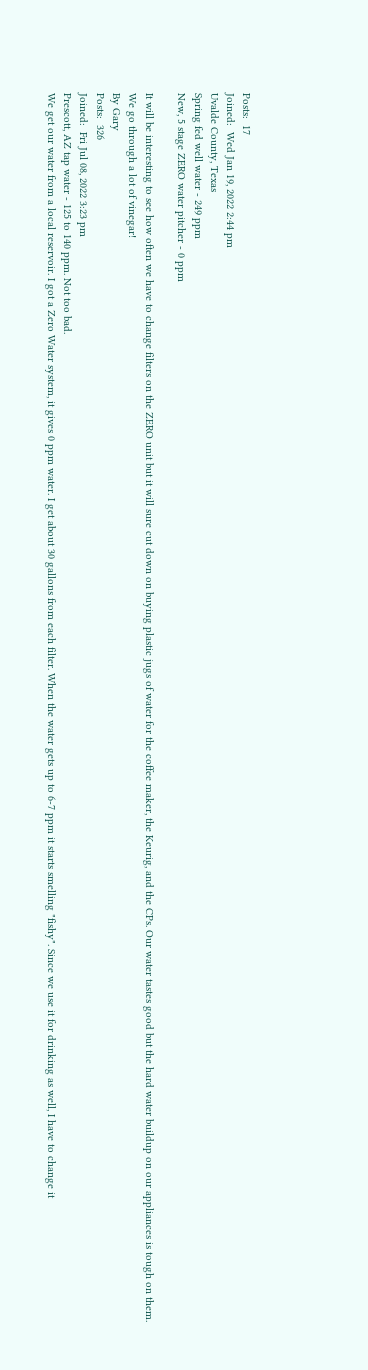Posts:  17
Joined:  Wed Jan 19, 2022 2:44 pm
Uvalde County, Texas
Spring fed well water - 249 ppm
New, 5 stage ZERO water pitcher - 0 ppm

It will be interesting to see how often we have to change filters on the ZERO unit but it will sure cut down on buying plastic jugs of water for the coffee maker, the Keurig, and the CPs. Our water tastes good but the hard water buildup on our appliances is tough on them. We go through a lot of vinegar!
By Gary
Posts:  326
Joined:  Fri Jul 08, 2022 3:23 pm
Prescott, AZ tap water - 125 to 140 ppm. Not too bad.
We get our water from a local reservoir. I got a Zero Water system, it gives 0 ppm water. I get about 30 gallons from each filter. When the water gets up to 6-7 ppm it starts smelling "fishy". Since we use it for drinking as well, I have to change it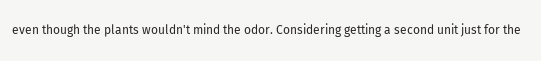even though the plants wouldn't mind the odor. Considering getting a second unit just for the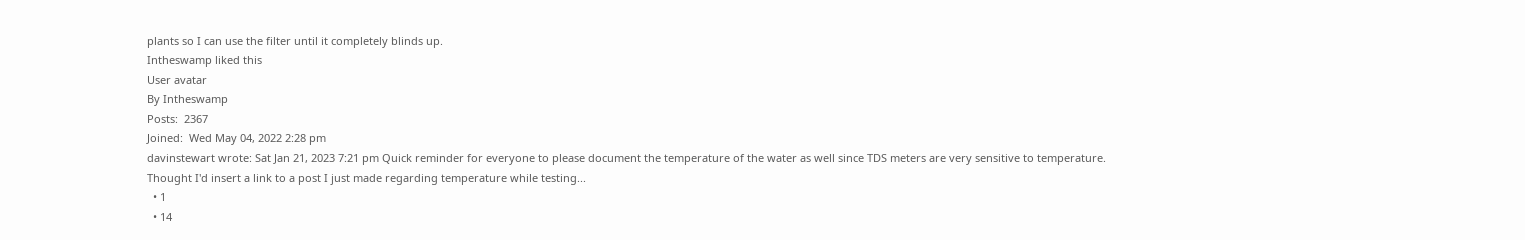plants so I can use the filter until it completely blinds up.
Intheswamp liked this
User avatar
By Intheswamp
Posts:  2367
Joined:  Wed May 04, 2022 2:28 pm
davinstewart wrote: Sat Jan 21, 2023 7:21 pm Quick reminder for everyone to please document the temperature of the water as well since TDS meters are very sensitive to temperature.
Thought I'd insert a link to a post I just made regarding temperature while testing...
  • 1
  • 14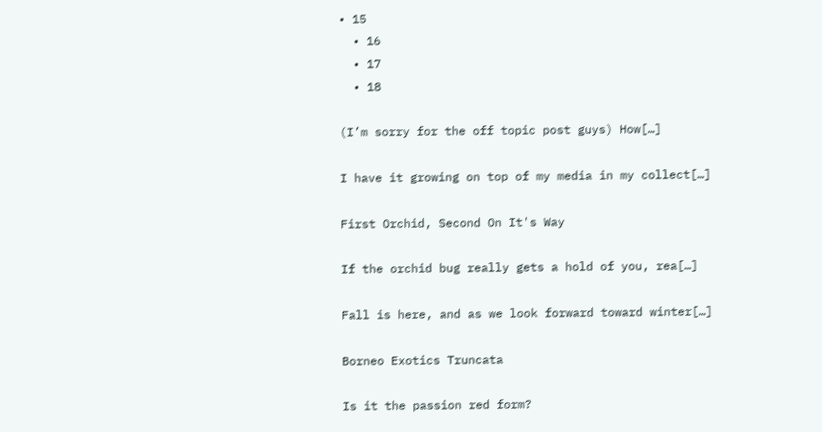• 15
  • 16
  • 17
  • 18

(I’m sorry for the off topic post guys) How[…]

I have it growing on top of my media in my collect[…]

First Orchid, Second On It's Way

If the orchid bug really gets a hold of you, rea[…]

Fall is here, and as we look forward toward winter[…]

Borneo Exotics Truncata

Is it the passion red form?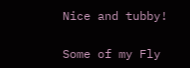Nice and tubby!

Some of my Fly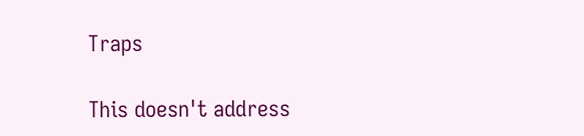Traps

This doesn't address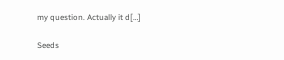my question. Actually it d[…]

Seeds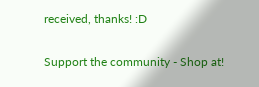received, thanks! :D

Support the community - Shop at!